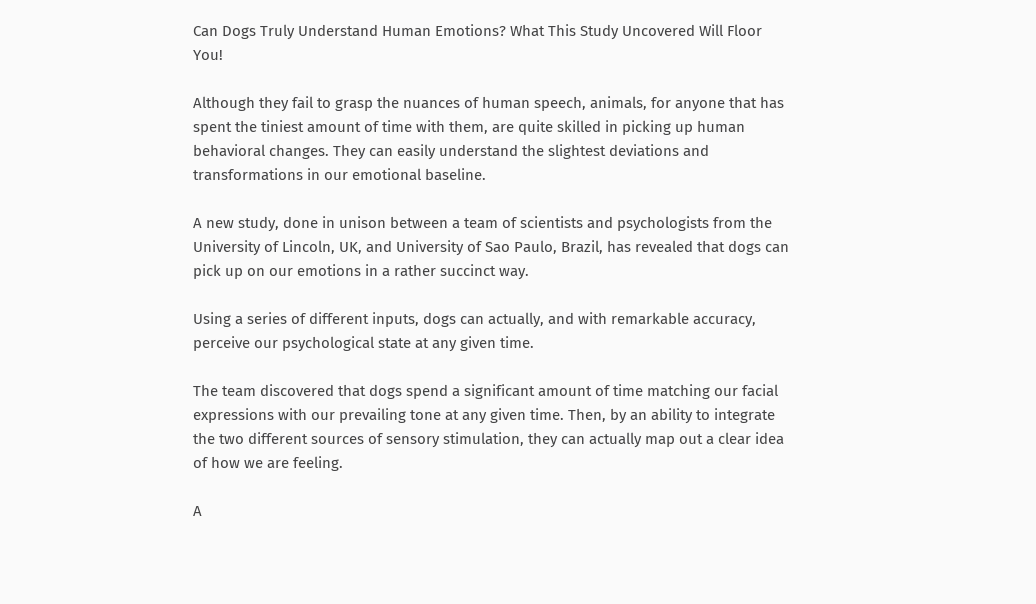Can Dogs Truly Understand Human Emotions? What This Study Uncovered Will Floor You!

Although they fail to grasp the nuances of human speech, animals, for anyone that has spent the tiniest amount of time with them, are quite skilled in picking up human behavioral changes. They can easily understand the slightest deviations and transformations in our emotional baseline.

A new study, done in unison between a team of scientists and psychologists from the University of Lincoln, UK, and University of Sao Paulo, Brazil, has revealed that dogs can pick up on our emotions in a rather succinct way.

Using a series of different inputs, dogs can actually, and with remarkable accuracy, perceive our psychological state at any given time.

The team discovered that dogs spend a significant amount of time matching our facial expressions with our prevailing tone at any given time. Then, by an ability to integrate the two different sources of sensory stimulation, they can actually map out a clear idea of how we are feeling.

A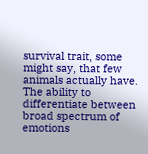survival trait, some might say, that few animals actually have. The ability to differentiate between broad spectrum of emotions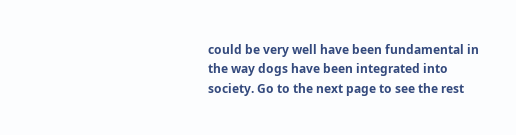could be very well have been fundamental in the way dogs have been integrated into society. Go to the next page to see the rest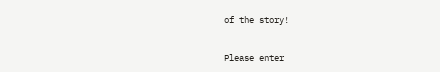of the story!


Please enter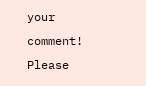your comment!
Please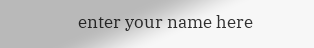enter your name here